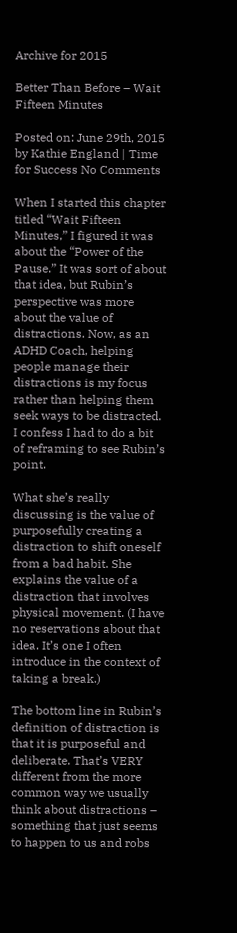Archive for 2015

Better Than Before – Wait Fifteen Minutes

Posted on: June 29th, 2015 by Kathie England | Time for Success No Comments

When I started this chapter titled “Wait Fifteen Minutes,” I figured it was about the “Power of the Pause.” It was sort of about that idea, but Rubin’s perspective was more about the value of distractions. Now, as an ADHD Coach, helping people manage their distractions is my focus rather than helping them seek ways to be distracted. I confess I had to do a bit of reframing to see Rubin’s point.

What she’s really discussing is the value of purposefully creating a distraction to shift oneself from a bad habit. She explains the value of a distraction that involves physical movement. (I have no reservations about that idea. It’s one I often introduce in the context of taking a break.)

The bottom line in Rubin’s definition of distraction is that it is purposeful and deliberate. That’s VERY different from the more common way we usually think about distractions – something that just seems to happen to us and robs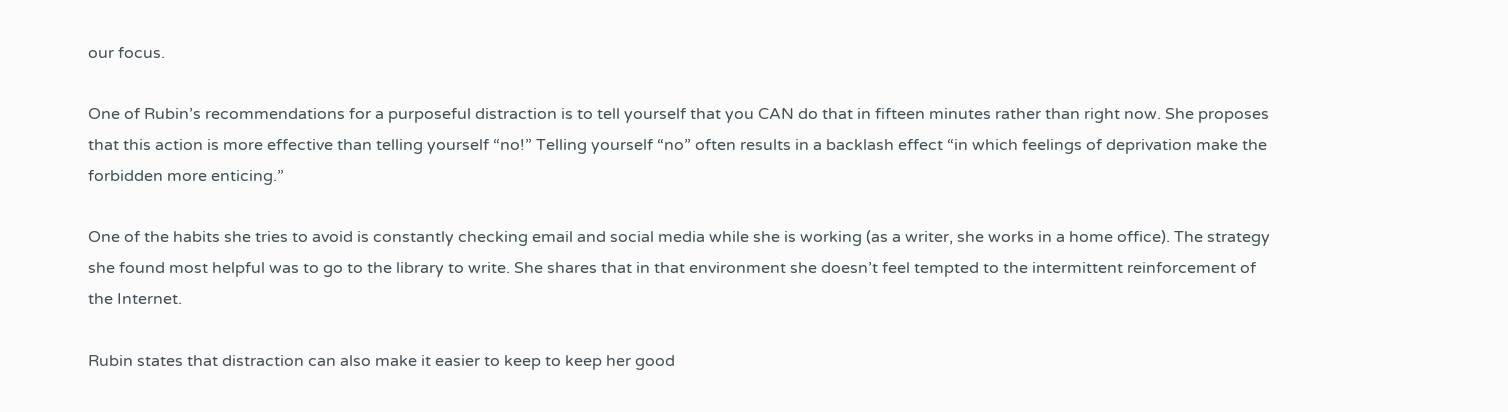our focus.

One of Rubin’s recommendations for a purposeful distraction is to tell yourself that you CAN do that in fifteen minutes rather than right now. She proposes that this action is more effective than telling yourself “no!” Telling yourself “no” often results in a backlash effect “in which feelings of deprivation make the forbidden more enticing.”

One of the habits she tries to avoid is constantly checking email and social media while she is working (as a writer, she works in a home office). The strategy she found most helpful was to go to the library to write. She shares that in that environment she doesn’t feel tempted to the intermittent reinforcement of the Internet.

Rubin states that distraction can also make it easier to keep to keep her good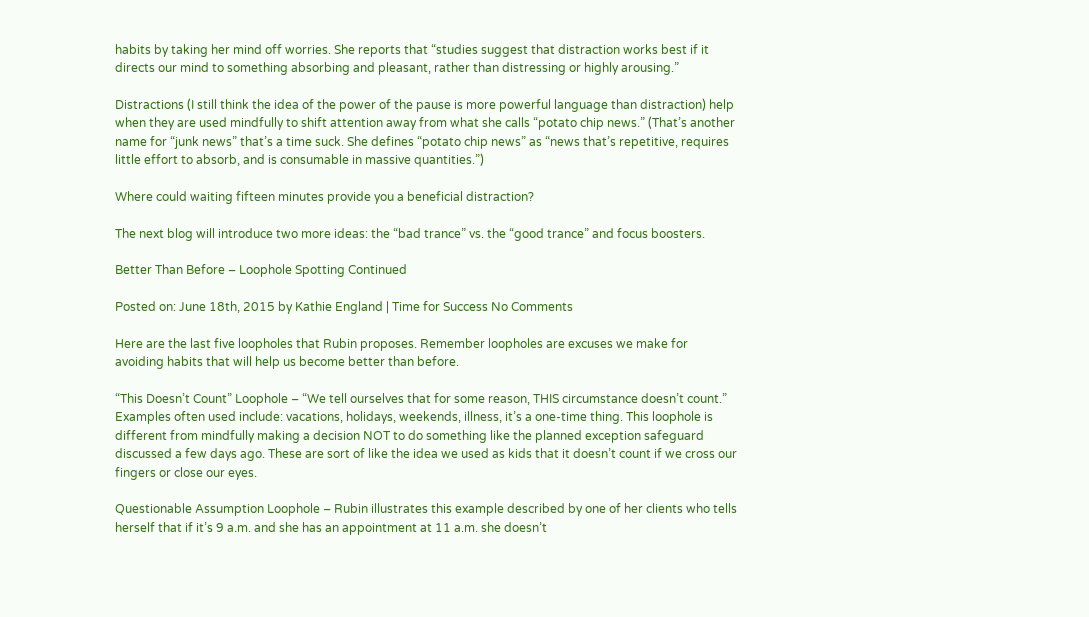habits by taking her mind off worries. She reports that “studies suggest that distraction works best if it directs our mind to something absorbing and pleasant, rather than distressing or highly arousing.”

Distractions (I still think the idea of the power of the pause is more powerful language than distraction) help when they are used mindfully to shift attention away from what she calls “potato chip news.” (That’s another name for “junk news” that’s a time suck. She defines “potato chip news” as “news that’s repetitive, requires little effort to absorb, and is consumable in massive quantities.”)

Where could waiting fifteen minutes provide you a beneficial distraction?

The next blog will introduce two more ideas: the “bad trance” vs. the “good trance” and focus boosters.

Better Than Before – Loophole Spotting Continued

Posted on: June 18th, 2015 by Kathie England | Time for Success No Comments

Here are the last five loopholes that Rubin proposes. Remember loopholes are excuses we make for avoiding habits that will help us become better than before.

“This Doesn’t Count” Loophole – “We tell ourselves that for some reason, THIS circumstance doesn’t count.” Examples often used include: vacations, holidays, weekends, illness, it’s a one-time thing. This loophole is different from mindfully making a decision NOT to do something like the planned exception safeguard discussed a few days ago. These are sort of like the idea we used as kids that it doesn’t count if we cross our fingers or close our eyes.

Questionable Assumption Loophole – Rubin illustrates this example described by one of her clients who tells herself that if it’s 9 a.m. and she has an appointment at 11 a.m. she doesn’t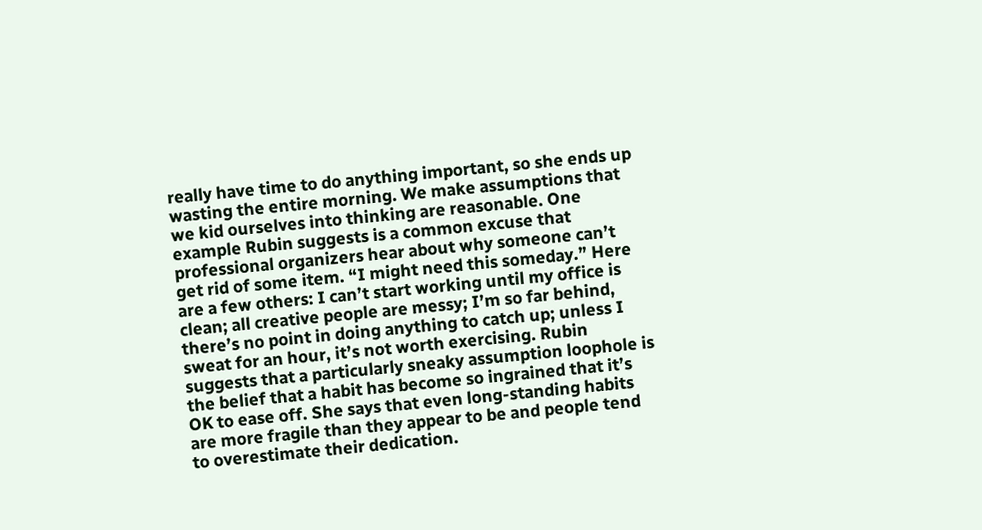really have time to do anything important, so she ends up wasting the entire morning. We make assumptions that we kid ourselves into thinking are reasonable. One example Rubin suggests is a common excuse that professional organizers hear about why someone can’t get rid of some item. “I might need this someday.” Here are a few others: I can’t start working until my office is clean; all creative people are messy; I’m so far behind, there’s no point in doing anything to catch up; unless I sweat for an hour, it’s not worth exercising. Rubin suggests that a particularly sneaky assumption loophole is the belief that a habit has become so ingrained that it’s OK to ease off. She says that even long-standing habits are more fragile than they appear to be and people tend to overestimate their dedication.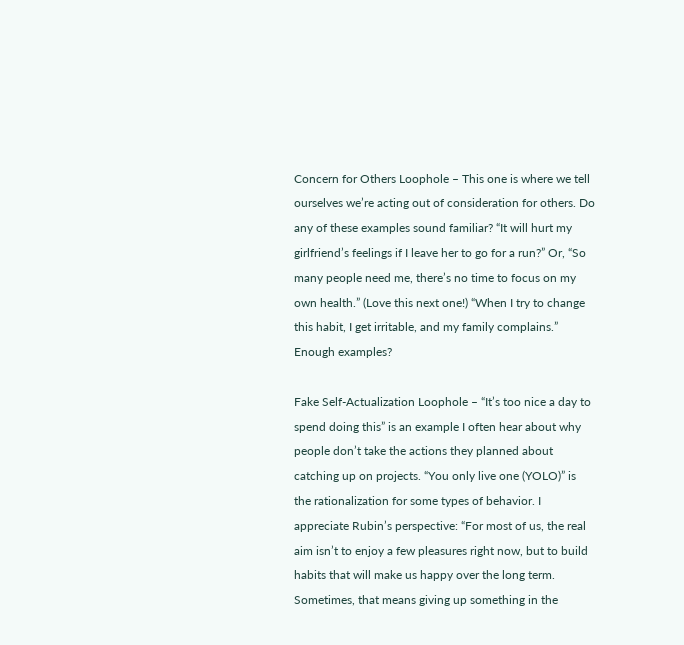Concern for Others Loophole – This one is where we tell ourselves we’re acting out of consideration for others. Do any of these examples sound familiar? “It will hurt my girlfriend’s feelings if I leave her to go for a run?” Or, “So many people need me, there’s no time to focus on my own health.” (Love this next one!) “When I try to change this habit, I get irritable, and my family complains.” Enough examples?

Fake Self-Actualization Loophole – “It’s too nice a day to spend doing this” is an example I often hear about why people don’t take the actions they planned about catching up on projects. “You only live one (YOLO)” is the rationalization for some types of behavior. I appreciate Rubin’s perspective: “For most of us, the real aim isn’t to enjoy a few pleasures right now, but to build habits that will make us happy over the long term. Sometimes, that means giving up something in the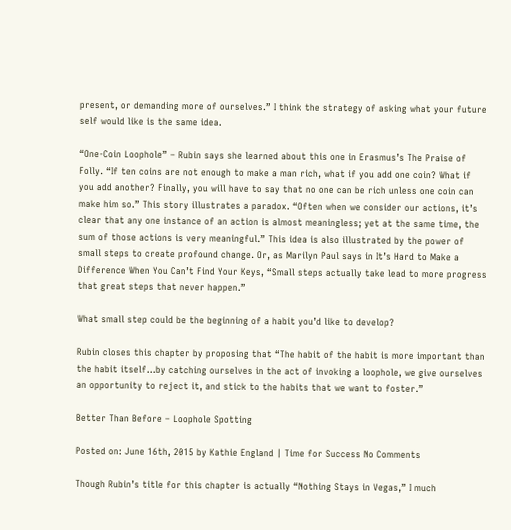present, or demanding more of ourselves.” I think the strategy of asking what your future self would like is the same idea.

“One-Coin Loophole” – Rubin says she learned about this one in Erasmus’s The Praise of Folly. “If ten coins are not enough to make a man rich, what if you add one coin? What if you add another? Finally, you will have to say that no one can be rich unless one coin can make him so.” This story illustrates a paradox. “Often when we consider our actions, it’s clear that any one instance of an action is almost meaningless; yet at the same time, the sum of those actions is very meaningful.” This idea is also illustrated by the power of small steps to create profound change. Or, as Marilyn Paul says in It’s Hard to Make a Difference When You Can’t Find Your Keys, “Small steps actually take lead to more progress that great steps that never happen.”

What small step could be the beginning of a habit you’d like to develop?

Rubin closes this chapter by proposing that “The habit of the habit is more important than the habit itself…by catching ourselves in the act of invoking a loophole, we give ourselves an opportunity to reject it, and stick to the habits that we want to foster.”

Better Than Before – Loophole Spotting

Posted on: June 16th, 2015 by Kathie England | Time for Success No Comments

Though Rubin’s title for this chapter is actually “Nothing Stays in Vegas,” I much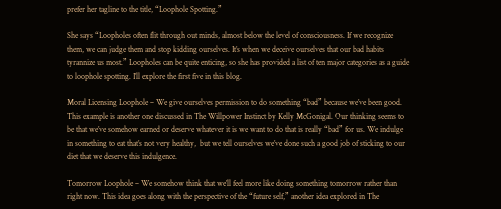prefer her tagline to the title, “Loophole Spotting.”

She says “Loopholes often flit through out minds, almost below the level of consciousness. If we recognize them, we can judge them and stop kidding ourselves. It’s when we deceive ourselves that our bad habits tyrannize us most.” Loopholes can be quite enticing, so she has provided a list of ten major categories as a guide to loophole spotting. I’ll explore the first five in this blog.

Moral Licensing Loophole – We give ourselves permission to do something “bad” because we’ve been good. This example is another one discussed in The Willpower Instinct by Kelly McGonigal. Our thinking seems to be that we’ve somehow earned or deserve whatever it is we want to do that is really “bad” for us. We indulge in something to eat that’s not very healthy,  but we tell ourselves we’ve done such a good job of sticking to our diet that we deserve this indulgence.

Tomorrow Loophole – We somehow think that we’ll feel more like doing something tomorrow rather than right now. This idea goes along with the perspective of the “future self,” another idea explored in The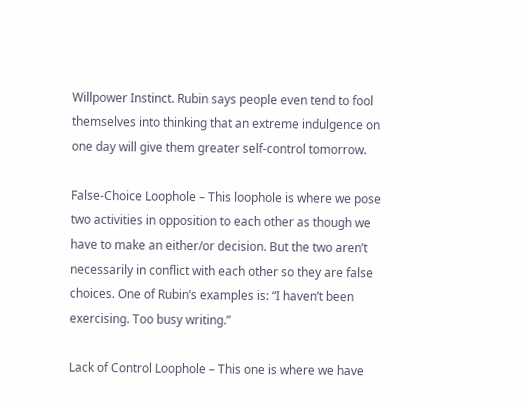Willpower Instinct. Rubin says people even tend to fool themselves into thinking that an extreme indulgence on one day will give them greater self-control tomorrow.

False-Choice Loophole – This loophole is where we pose two activities in opposition to each other as though we have to make an either/or decision. But the two aren’t necessarily in conflict with each other so they are false choices. One of Rubin’s examples is: “I haven’t been exercising. Too busy writing.”

Lack of Control Loophole – This one is where we have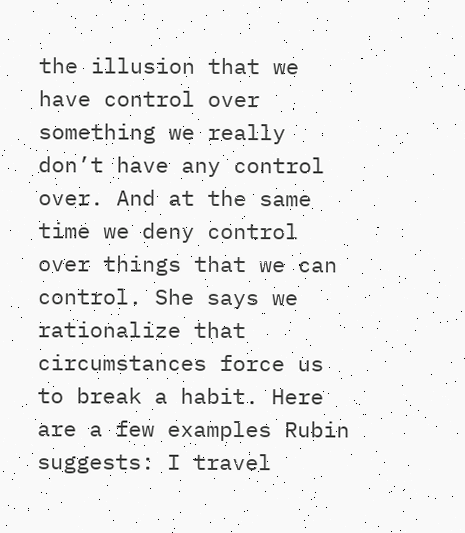the illusion that we have control over something we really don’t have any control over. And at the same time we deny control over things that we can control. She says we rationalize that circumstances force us to break a habit. Here are a few examples Rubin suggests: I travel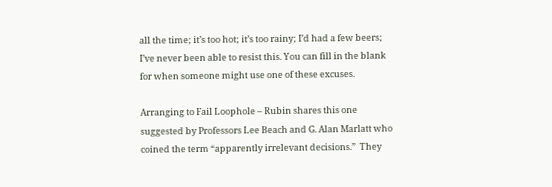all the time; it’s too hot; it’s too rainy; I’d had a few beers; I’ve never been able to resist this. You can fill in the blank for when someone might use one of these excuses.

Arranging to Fail Loophole – Rubin shares this one suggested by Professors Lee Beach and G. Alan Marlatt who coined the term “apparently irrelevant decisions.”  They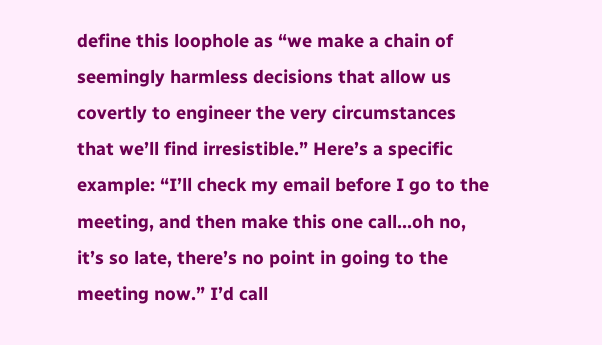define this loophole as “we make a chain of seemingly harmless decisions that allow us covertly to engineer the very circumstances that we’ll find irresistible.” Here’s a specific example: “I’ll check my email before I go to the meeting, and then make this one call…oh no, it’s so late, there’s no point in going to the meeting now.” I’d call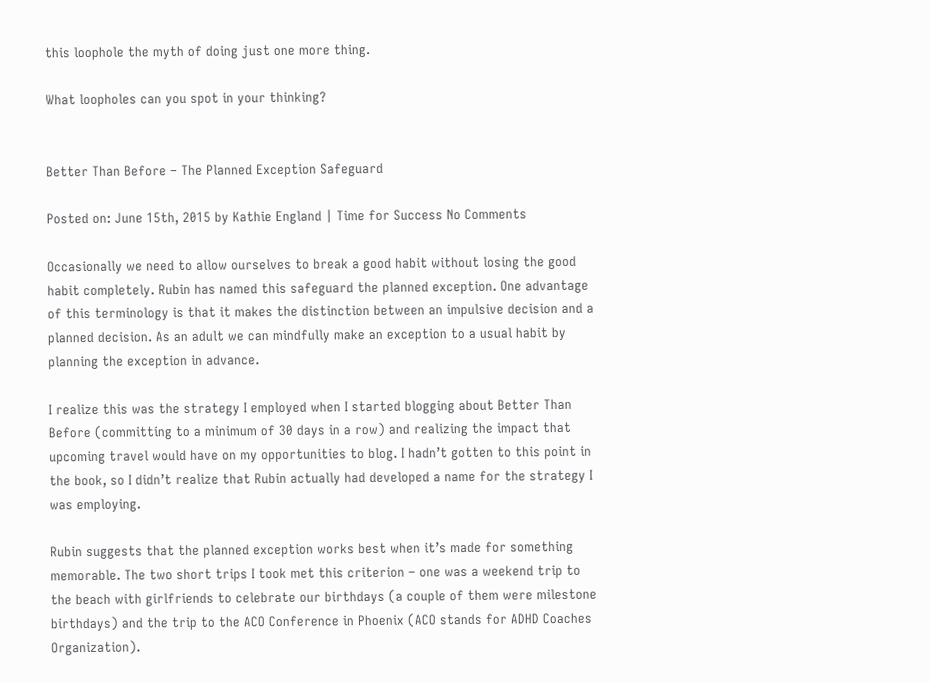this loophole the myth of doing just one more thing.

What loopholes can you spot in your thinking?


Better Than Before – The Planned Exception Safeguard

Posted on: June 15th, 2015 by Kathie England | Time for Success No Comments

Occasionally we need to allow ourselves to break a good habit without losing the good habit completely. Rubin has named this safeguard the planned exception. One advantage of this terminology is that it makes the distinction between an impulsive decision and a planned decision. As an adult we can mindfully make an exception to a usual habit by planning the exception in advance.

I realize this was the strategy I employed when I started blogging about Better Than Before (committing to a minimum of 30 days in a row) and realizing the impact that upcoming travel would have on my opportunities to blog. I hadn’t gotten to this point in the book, so I didn’t realize that Rubin actually had developed a name for the strategy I was employing.

Rubin suggests that the planned exception works best when it’s made for something memorable. The two short trips I took met this criterion – one was a weekend trip to the beach with girlfriends to celebrate our birthdays (a couple of them were milestone birthdays) and the trip to the ACO Conference in Phoenix (ACO stands for ADHD Coaches Organization).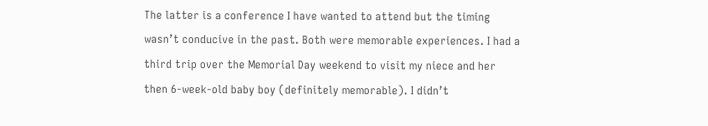The latter is a conference I have wanted to attend but the timing wasn’t conducive in the past. Both were memorable experiences. I had a third trip over the Memorial Day weekend to visit my niece and her then 6-week-old baby boy (definitely memorable). I didn’t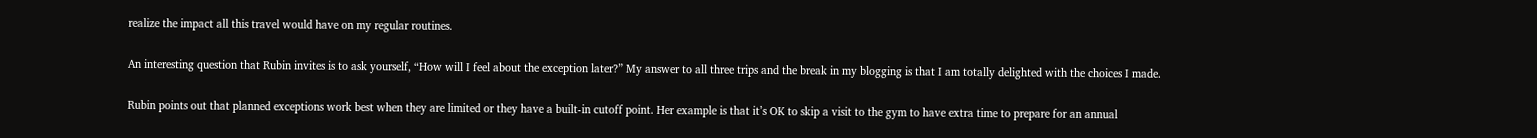realize the impact all this travel would have on my regular routines.

An interesting question that Rubin invites is to ask yourself, “How will I feel about the exception later?” My answer to all three trips and the break in my blogging is that I am totally delighted with the choices I made.

Rubin points out that planned exceptions work best when they are limited or they have a built-in cutoff point. Her example is that it’s OK to skip a visit to the gym to have extra time to prepare for an annual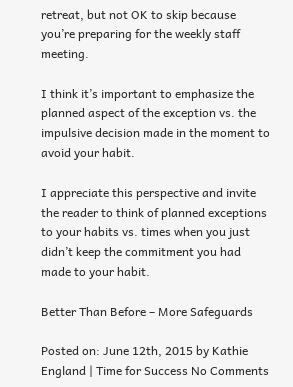retreat, but not OK to skip because you’re preparing for the weekly staff meeting.

I think it’s important to emphasize the planned aspect of the exception vs. the impulsive decision made in the moment to avoid your habit.

I appreciate this perspective and invite the reader to think of planned exceptions to your habits vs. times when you just didn’t keep the commitment you had made to your habit.

Better Than Before – More Safeguards

Posted on: June 12th, 2015 by Kathie England | Time for Success No Comments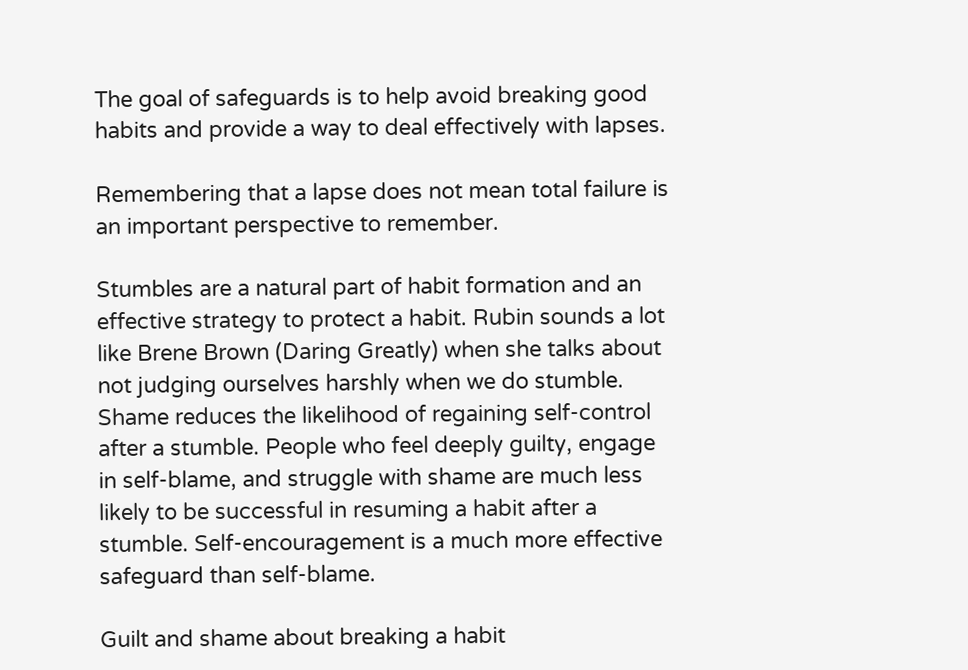The goal of safeguards is to help avoid breaking good habits and provide a way to deal effectively with lapses.

Remembering that a lapse does not mean total failure is an important perspective to remember.

Stumbles are a natural part of habit formation and an effective strategy to protect a habit. Rubin sounds a lot like Brene Brown (Daring Greatly) when she talks about not judging ourselves harshly when we do stumble. Shame reduces the likelihood of regaining self-control after a stumble. People who feel deeply guilty, engage in self-blame, and struggle with shame are much less likely to be successful in resuming a habit after a stumble. Self-encouragement is a much more effective safeguard than self-blame.

Guilt and shame about breaking a habit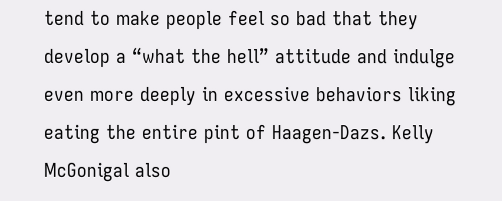tend to make people feel so bad that they develop a “what the hell” attitude and indulge even more deeply in excessive behaviors liking eating the entire pint of Haagen-Dazs. Kelly McGonigal also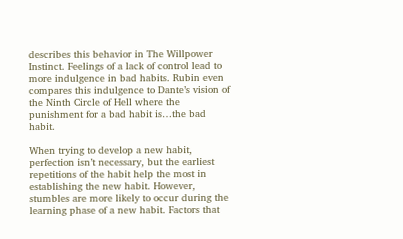describes this behavior in The Willpower Instinct. Feelings of a lack of control lead to more indulgence in bad habits. Rubin even compares this indulgence to Dante’s vision of the Ninth Circle of Hell where the punishment for a bad habit is…the bad habit.

When trying to develop a new habit, perfection isn’t necessary, but the earliest repetitions of the habit help the most in establishing the new habit. However, stumbles are more likely to occur during the learning phase of a new habit. Factors that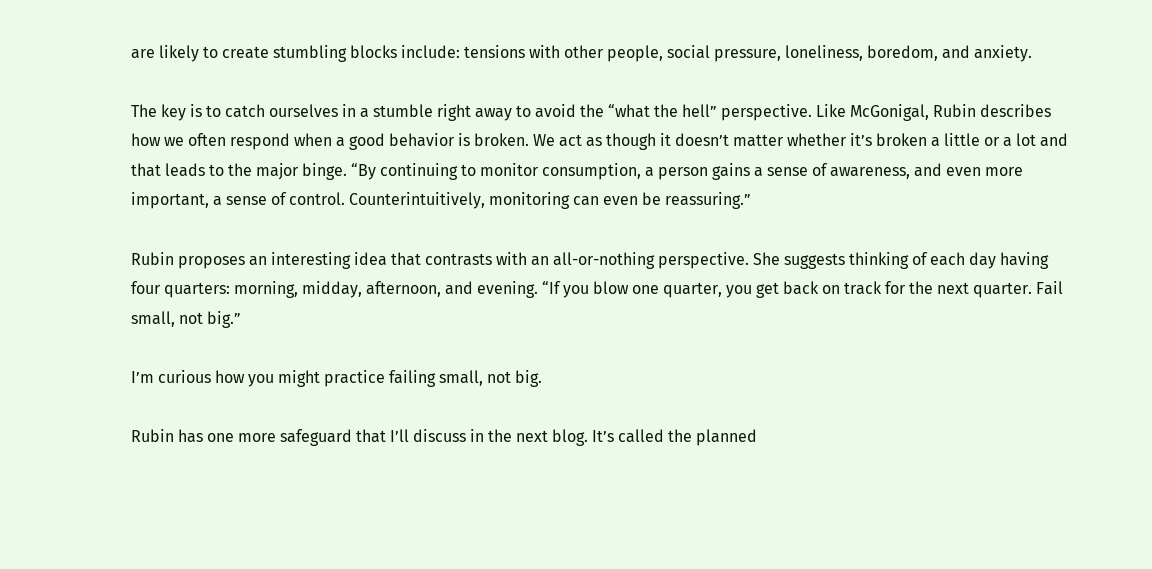are likely to create stumbling blocks include: tensions with other people, social pressure, loneliness, boredom, and anxiety.

The key is to catch ourselves in a stumble right away to avoid the “what the hell” perspective. Like McGonigal, Rubin describes how we often respond when a good behavior is broken. We act as though it doesn’t matter whether it’s broken a little or a lot and that leads to the major binge. “By continuing to monitor consumption, a person gains a sense of awareness, and even more important, a sense of control. Counterintuitively, monitoring can even be reassuring.”

Rubin proposes an interesting idea that contrasts with an all-or-nothing perspective. She suggests thinking of each day having four quarters: morning, midday, afternoon, and evening. “If you blow one quarter, you get back on track for the next quarter. Fail small, not big.”

I’m curious how you might practice failing small, not big.

Rubin has one more safeguard that I’ll discuss in the next blog. It’s called the planned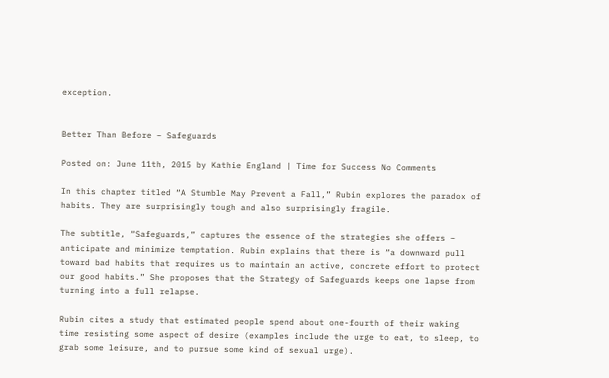exception.


Better Than Before – Safeguards

Posted on: June 11th, 2015 by Kathie England | Time for Success No Comments

In this chapter titled “A Stumble May Prevent a Fall,” Rubin explores the paradox of habits. They are surprisingly tough and also surprisingly fragile.

The subtitle, “Safeguards,” captures the essence of the strategies she offers – anticipate and minimize temptation. Rubin explains that there is “a downward pull toward bad habits that requires us to maintain an active, concrete effort to protect our good habits.” She proposes that the Strategy of Safeguards keeps one lapse from turning into a full relapse.

Rubin cites a study that estimated people spend about one-fourth of their waking time resisting some aspect of desire (examples include the urge to eat, to sleep, to grab some leisure, and to pursue some kind of sexual urge).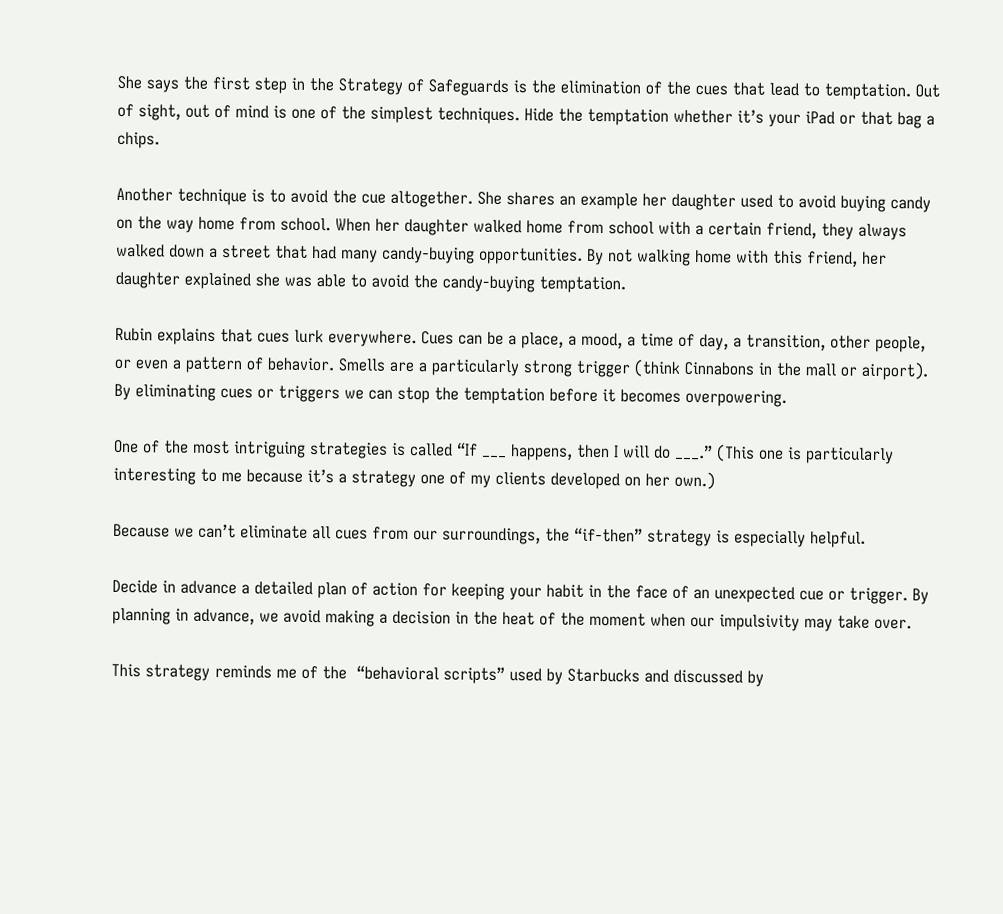She says the first step in the Strategy of Safeguards is the elimination of the cues that lead to temptation. Out of sight, out of mind is one of the simplest techniques. Hide the temptation whether it’s your iPad or that bag a chips.

Another technique is to avoid the cue altogether. She shares an example her daughter used to avoid buying candy on the way home from school. When her daughter walked home from school with a certain friend, they always walked down a street that had many candy-buying opportunities. By not walking home with this friend, her daughter explained she was able to avoid the candy-buying temptation.

Rubin explains that cues lurk everywhere. Cues can be a place, a mood, a time of day, a transition, other people, or even a pattern of behavior. Smells are a particularly strong trigger (think Cinnabons in the mall or airport). By eliminating cues or triggers we can stop the temptation before it becomes overpowering.

One of the most intriguing strategies is called “If ___ happens, then I will do ___.” (This one is particularly interesting to me because it’s a strategy one of my clients developed on her own.)

Because we can’t eliminate all cues from our surroundings, the “if-then” strategy is especially helpful.

Decide in advance a detailed plan of action for keeping your habit in the face of an unexpected cue or trigger. By planning in advance, we avoid making a decision in the heat of the moment when our impulsivity may take over.

This strategy reminds me of the  “behavioral scripts” used by Starbucks and discussed by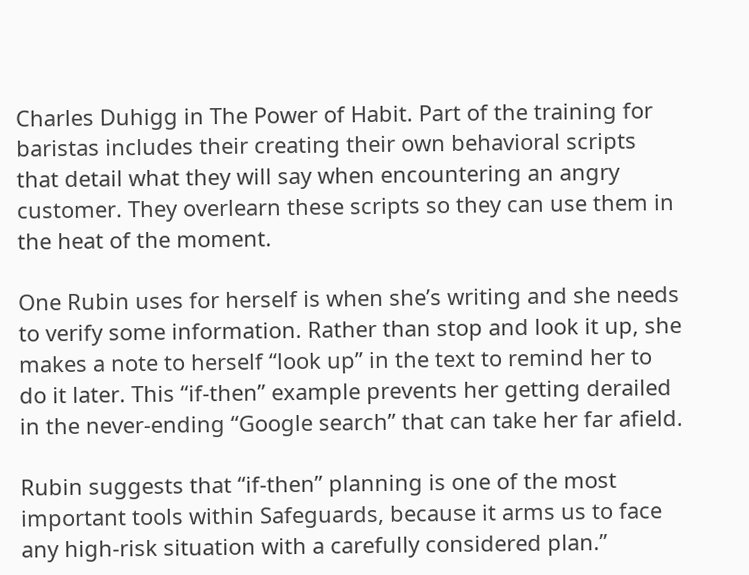Charles Duhigg in The Power of Habit. Part of the training for baristas includes their creating their own behavioral scripts that detail what they will say when encountering an angry customer. They overlearn these scripts so they can use them in the heat of the moment.

One Rubin uses for herself is when she’s writing and she needs to verify some information. Rather than stop and look it up, she makes a note to herself “look up” in the text to remind her to do it later. This “if-then” example prevents her getting derailed in the never-ending “Google search” that can take her far afield.

Rubin suggests that “if-then” planning is one of the most important tools within Safeguards, because it arms us to face any high-risk situation with a carefully considered plan.”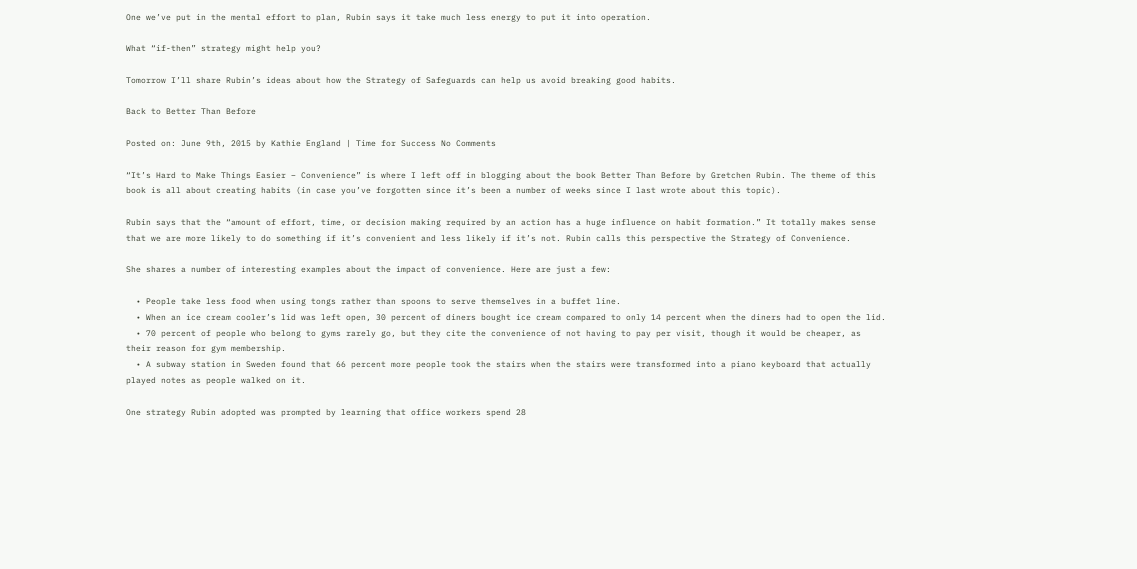One we’ve put in the mental effort to plan, Rubin says it take much less energy to put it into operation.

What “if-then” strategy might help you?

Tomorrow I’ll share Rubin’s ideas about how the Strategy of Safeguards can help us avoid breaking good habits.

Back to Better Than Before

Posted on: June 9th, 2015 by Kathie England | Time for Success No Comments

“It’s Hard to Make Things Easier – Convenience” is where I left off in blogging about the book Better Than Before by Gretchen Rubin. The theme of this book is all about creating habits (in case you’ve forgotten since it’s been a number of weeks since I last wrote about this topic).

Rubin says that the “amount of effort, time, or decision making required by an action has a huge influence on habit formation.” It totally makes sense that we are more likely to do something if it’s convenient and less likely if it’s not. Rubin calls this perspective the Strategy of Convenience.

She shares a number of interesting examples about the impact of convenience. Here are just a few:

  • People take less food when using tongs rather than spoons to serve themselves in a buffet line.
  • When an ice cream cooler’s lid was left open, 30 percent of diners bought ice cream compared to only 14 percent when the diners had to open the lid.
  • 70 percent of people who belong to gyms rarely go, but they cite the convenience of not having to pay per visit, though it would be cheaper, as their reason for gym membership.
  • A subway station in Sweden found that 66 percent more people took the stairs when the stairs were transformed into a piano keyboard that actually played notes as people walked on it.

One strategy Rubin adopted was prompted by learning that office workers spend 28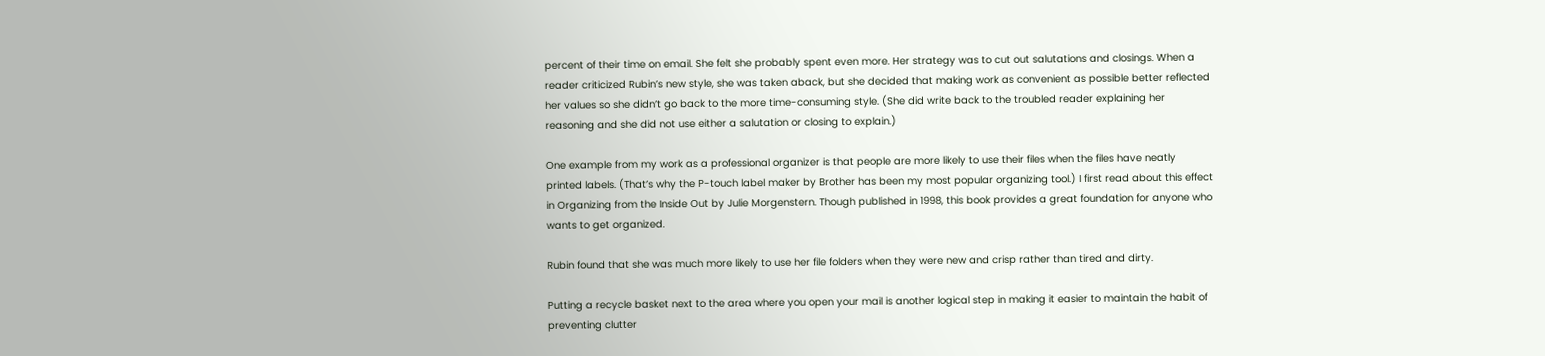percent of their time on email. She felt she probably spent even more. Her strategy was to cut out salutations and closings. When a reader criticized Rubin’s new style, she was taken aback, but she decided that making work as convenient as possible better reflected her values so she didn’t go back to the more time-consuming style. (She did write back to the troubled reader explaining her reasoning and she did not use either a salutation or closing to explain.)

One example from my work as a professional organizer is that people are more likely to use their files when the files have neatly printed labels. (That’s why the P-touch label maker by Brother has been my most popular organizing tool.) I first read about this effect in Organizing from the Inside Out by Julie Morgenstern. Though published in 1998, this book provides a great foundation for anyone who wants to get organized.

Rubin found that she was much more likely to use her file folders when they were new and crisp rather than tired and dirty.

Putting a recycle basket next to the area where you open your mail is another logical step in making it easier to maintain the habit of preventing clutter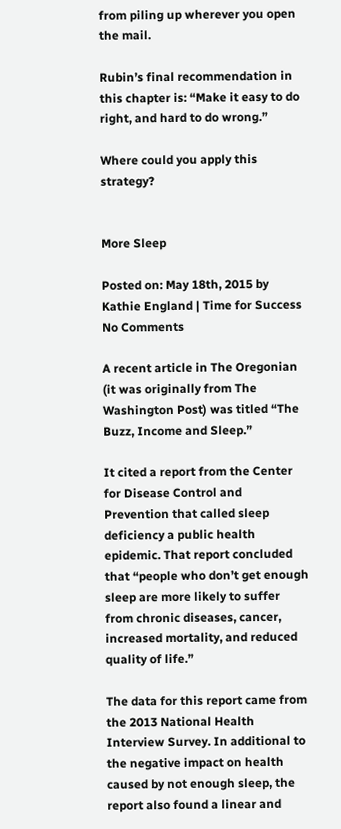from piling up wherever you open the mail.

Rubin’s final recommendation in this chapter is: “Make it easy to do right, and hard to do wrong.”

Where could you apply this strategy?


More Sleep

Posted on: May 18th, 2015 by Kathie England | Time for Success No Comments

A recent article in The Oregonian (it was originally from The Washington Post) was titled “The Buzz, Income and Sleep.”

It cited a report from the Center for Disease Control and Prevention that called sleep deficiency a public health epidemic. That report concluded that “people who don’t get enough sleep are more likely to suffer from chronic diseases, cancer, increased mortality, and reduced quality of life.”

The data for this report came from the 2013 National Health Interview Survey. In additional to the negative impact on health caused by not enough sleep, the report also found a linear and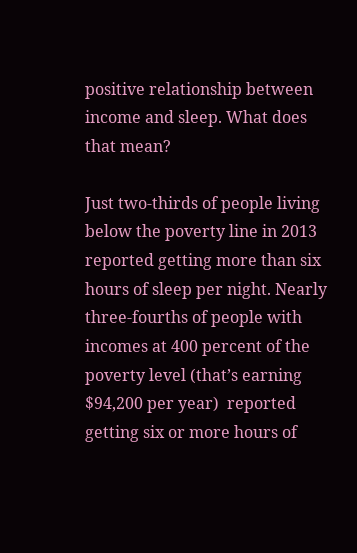positive relationship between income and sleep. What does that mean?

Just two-thirds of people living below the poverty line in 2013 reported getting more than six hours of sleep per night. Nearly three-fourths of people with incomes at 400 percent of the poverty level (that’s earning $94,200 per year)  reported getting six or more hours of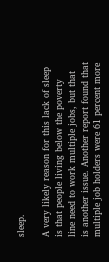sleep.

A very likely reason for this lack of sleep is that people living below the poverty line need to work multiple jobs, but that is another issue. Another report found that multiple job holders were 61 percent more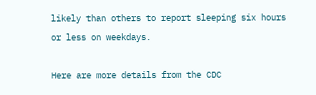likely than others to report sleeping six hours or less on weekdays.

Here are more details from the CDC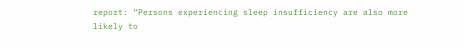report: “Persons experiencing sleep insufficiency are also more likely to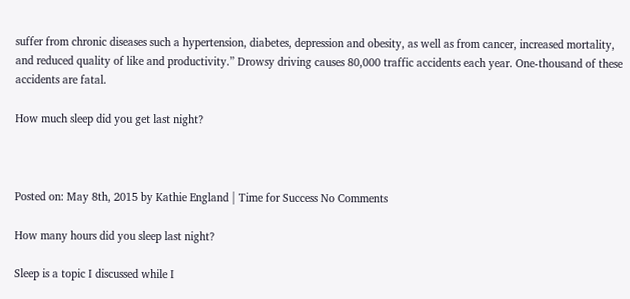suffer from chronic diseases such a hypertension, diabetes, depression and obesity, as well as from cancer, increased mortality, and reduced quality of like and productivity.” Drowsy driving causes 80,000 traffic accidents each year. One-thousand of these accidents are fatal.

How much sleep did you get last night?



Posted on: May 8th, 2015 by Kathie England | Time for Success No Comments

How many hours did you sleep last night?

Sleep is a topic I discussed while I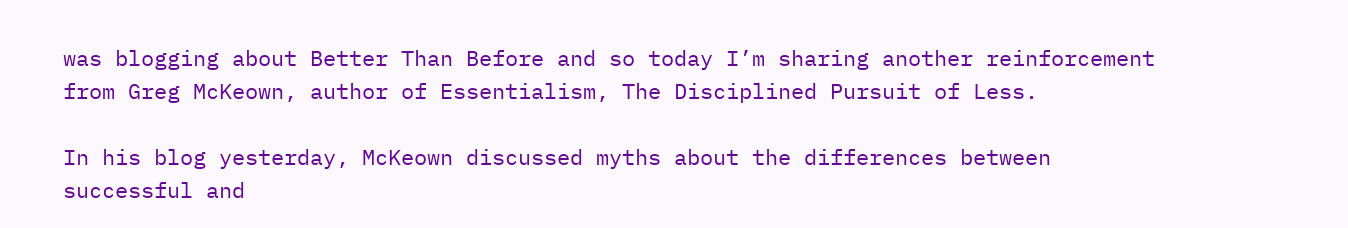was blogging about Better Than Before and so today I’m sharing another reinforcement from Greg McKeown, author of Essentialism, The Disciplined Pursuit of Less.

In his blog yesterday, McKeown discussed myths about the differences between successful and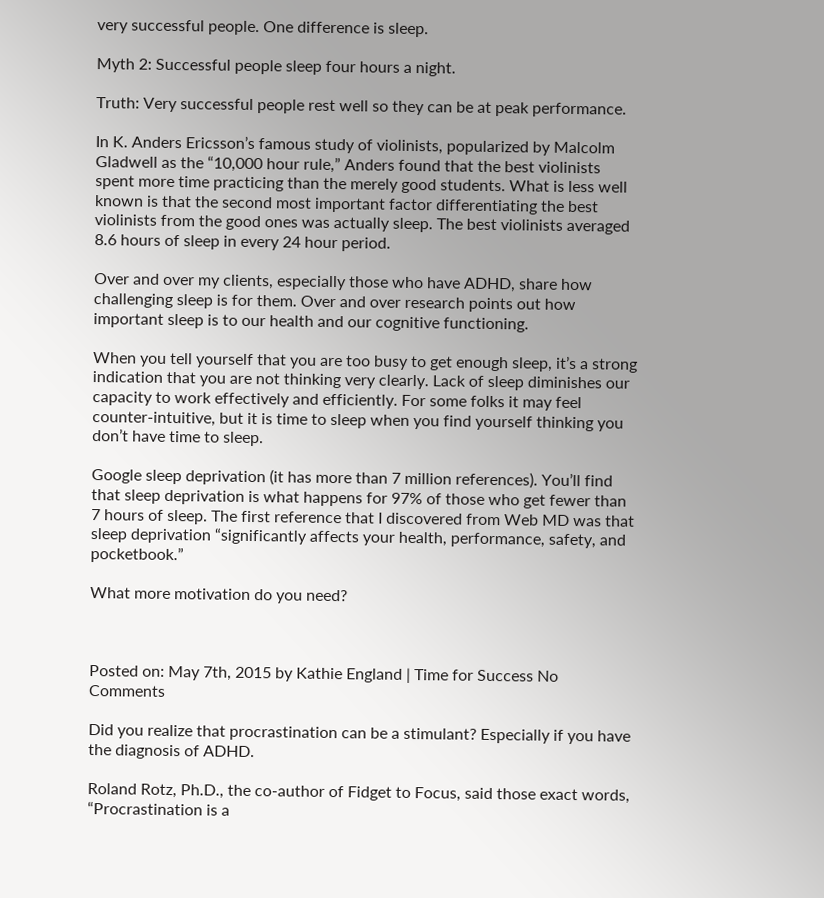very successful people. One difference is sleep.

Myth 2: Successful people sleep four hours a night.

Truth: Very successful people rest well so they can be at peak performance.

In K. Anders Ericsson’s famous study of violinists, popularized by Malcolm Gladwell as the “10,000 hour rule,” Anders found that the best violinists spent more time practicing than the merely good students. What is less well known is that the second most important factor differentiating the best violinists from the good ones was actually sleep. The best violinists averaged 8.6 hours of sleep in every 24 hour period.

Over and over my clients, especially those who have ADHD, share how challenging sleep is for them. Over and over research points out how important sleep is to our health and our cognitive functioning.

When you tell yourself that you are too busy to get enough sleep, it’s a strong indication that you are not thinking very clearly. Lack of sleep diminishes our capacity to work effectively and efficiently. For some folks it may feel counter-intuitive, but it is time to sleep when you find yourself thinking you don’t have time to sleep.

Google sleep deprivation (it has more than 7 million references). You’ll find that sleep deprivation is what happens for 97% of those who get fewer than 7 hours of sleep. The first reference that I discovered from Web MD was that sleep deprivation “significantly affects your health, performance, safety, and pocketbook.”

What more motivation do you need?



Posted on: May 7th, 2015 by Kathie England | Time for Success No Comments

Did you realize that procrastination can be a stimulant? Especially if you have the diagnosis of ADHD.

Roland Rotz, Ph.D., the co-author of Fidget to Focus, said those exact words, “Procrastination is a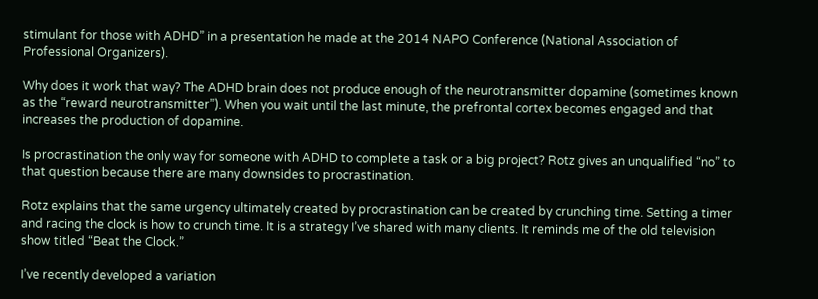stimulant for those with ADHD” in a presentation he made at the 2014 NAPO Conference (National Association of Professional Organizers).

Why does it work that way? The ADHD brain does not produce enough of the neurotransmitter dopamine (sometimes known as the “reward neurotransmitter”). When you wait until the last minute, the prefrontal cortex becomes engaged and that increases the production of dopamine.

Is procrastination the only way for someone with ADHD to complete a task or a big project? Rotz gives an unqualified “no” to that question because there are many downsides to procrastination.

Rotz explains that the same urgency ultimately created by procrastination can be created by crunching time. Setting a timer and racing the clock is how to crunch time. It is a strategy I’ve shared with many clients. It reminds me of the old television show titled “Beat the Clock.”

I’ve recently developed a variation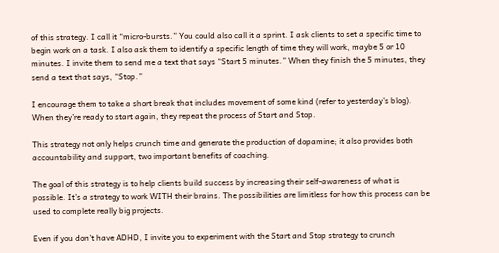of this strategy. I call it “micro-bursts.” You could also call it a sprint. I ask clients to set a specific time to begin work on a task. I also ask them to identify a specific length of time they will work, maybe 5 or 10 minutes. I invite them to send me a text that says “Start 5 minutes.” When they finish the 5 minutes, they send a text that says, “Stop.”

I encourage them to take a short break that includes movement of some kind (refer to yesterday’s blog). When they’re ready to start again, they repeat the process of Start and Stop.

This strategy not only helps crunch time and generate the production of dopamine; it also provides both accountability and support, two important benefits of coaching.

The goal of this strategy is to help clients build success by increasing their self-awareness of what is possible. It’s a strategy to work WITH their brains. The possibilities are limitless for how this process can be used to complete really big projects.

Even if you don’t have ADHD, I invite you to experiment with the Start and Stop strategy to crunch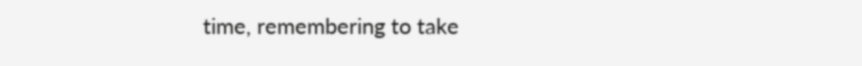time, remembering to take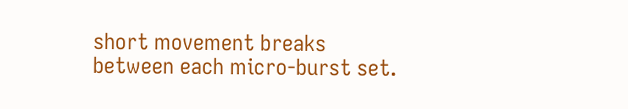short movement breaks between each micro-burst set.